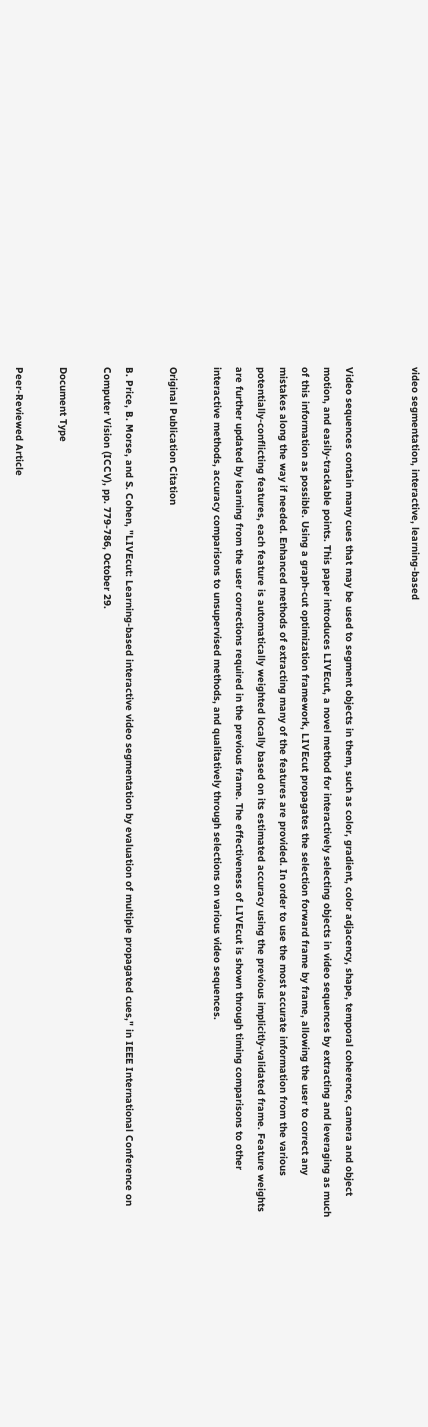video segmentation, interactive, learning-based


Video sequences contain many cues that may be used to segment objects in them, such as color, gradient, color adjacency, shape, temporal coherence, camera and object motion, and easily-trackable points. This paper introduces LIVEcut, a novel method for interactively selecting objects in video sequences by extracting and leveraging as much of this information as possible. Using a graph-cut optimization framework, LIVEcut propagates the selection forward frame by frame, allowing the user to correct any mistakes along the way if needed. Enhanced methods of extracting many of the features are provided. In order to use the most accurate information from the various potentially-conflicting features, each feature is automatically weighted locally based on its estimated accuracy using the previous implicitly-validated frame. Feature weights are further updated by learning from the user corrections required in the previous frame. The effectiveness of LIVEcut is shown through timing comparisons to other interactive methods, accuracy comparisons to unsupervised methods, and qualitatively through selections on various video sequences.

Original Publication Citation

B. Price, B. Morse, and S. Cohen, "LIVEcut: Learning-based interactive video segmentation by evaluation of multiple propagated cues," in IEEE International Conference on Computer Vision (ICCV), pp. 779-786, October 29.

Document Type

Peer-Reviewed Article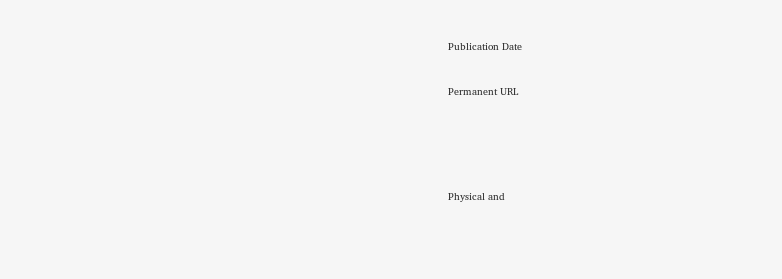Publication Date


Permanent URL






Physical and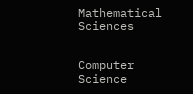Mathematical Sciences


Computer Science